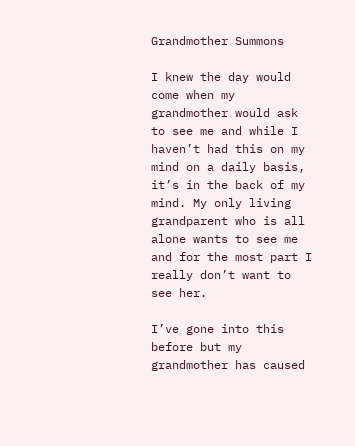Grandmother Summons

I knew the day would come when my grandmother would ask to see me and while I haven’t had this on my mind on a daily basis, it’s in the back of my mind. My only living grandparent who is all alone wants to see me and for the most part I really don’t want to see her.

I’ve gone into this before but my grandmother has caused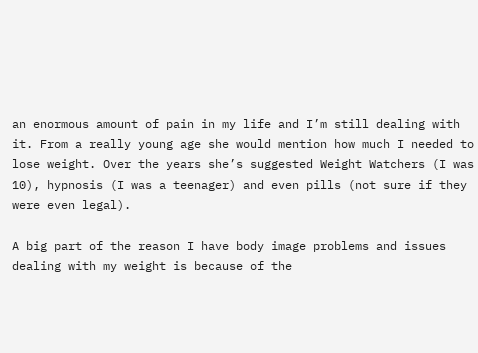an enormous amount of pain in my life and I’m still dealing with it. From a really young age she would mention how much I needed to lose weight. Over the years she’s suggested Weight Watchers (I was 10), hypnosis (I was a teenager) and even pills (not sure if they were even legal).

A big part of the reason I have body image problems and issues dealing with my weight is because of the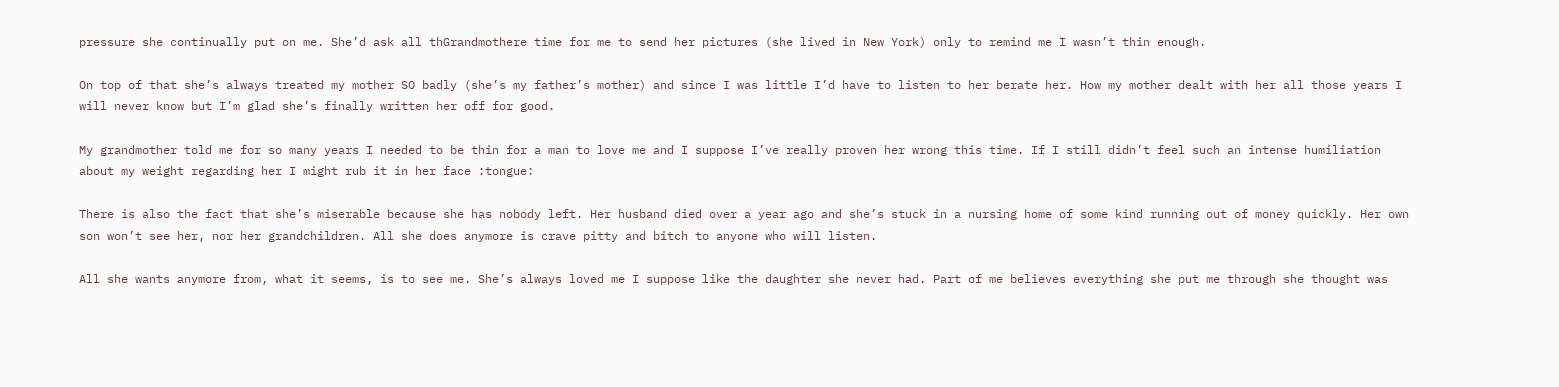pressure she continually put on me. She’d ask all thGrandmothere time for me to send her pictures (she lived in New York) only to remind me I wasn’t thin enough.

On top of that she’s always treated my mother SO badly (she’s my father’s mother) and since I was little I’d have to listen to her berate her. How my mother dealt with her all those years I will never know but I’m glad she’s finally written her off for good.

My grandmother told me for so many years I needed to be thin for a man to love me and I suppose I’ve really proven her wrong this time. If I still didn’t feel such an intense humiliation about my weight regarding her I might rub it in her face :tongue:

There is also the fact that she’s miserable because she has nobody left. Her husband died over a year ago and she’s stuck in a nursing home of some kind running out of money quickly. Her own son won’t see her, nor her grandchildren. All she does anymore is crave pitty and bitch to anyone who will listen.

All she wants anymore from, what it seems, is to see me. She’s always loved me I suppose like the daughter she never had. Part of me believes everything she put me through she thought was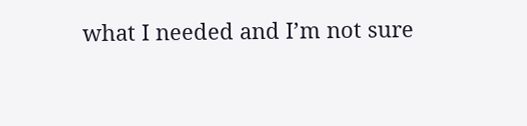what I needed and I’m not sure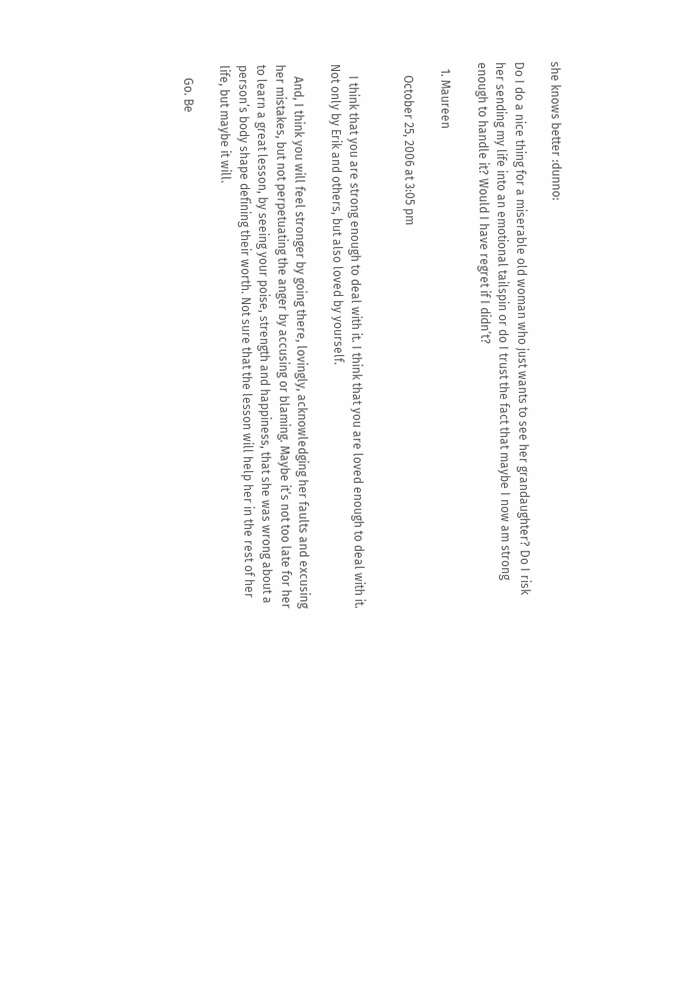she knows better :dunno:

Do I do a nice thing for a miserable old woman who just wants to see her grandaughter? Do I risk her sending my life into an emotional tailspin or do I trust the fact that maybe I now am strong enough to handle it? Would I have regret if I didn’t?

  1. Maureen

    October 25, 2006 at 3:05 pm


    I think that you are strong enough to deal with it. I think that you are loved enough to deal with it. Not only by Erik and others, but also loved by yourself.

    And, I think you will feel stronger by going there, lovingly, acknowledging her faults and excusing her mistakes, but not perpetuating the anger by accusing or blaming. Maybe it’s not too late for her to learn a great lesson, by seeing your poise, strength and happiness, that she was wrong about a person’s body shape defining their worth. Not sure that the lesson will help her in the rest of her life, but maybe it will.

    Go. Be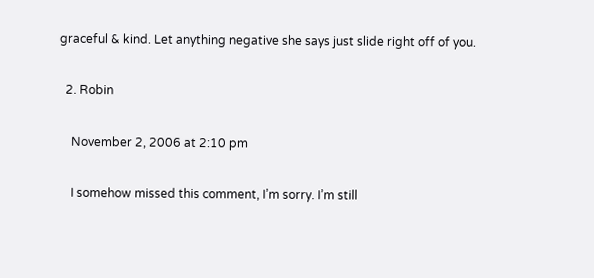graceful & kind. Let anything negative she says just slide right off of you.

  2. Robin

    November 2, 2006 at 2:10 pm

    I somehow missed this comment, I’m sorry. I’m still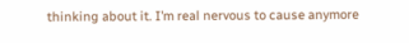thinking about it. I’m real nervous to cause anymore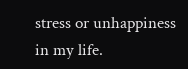stress or unhappiness in my life.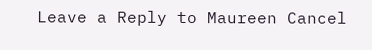Leave a Reply to Maureen Cancel